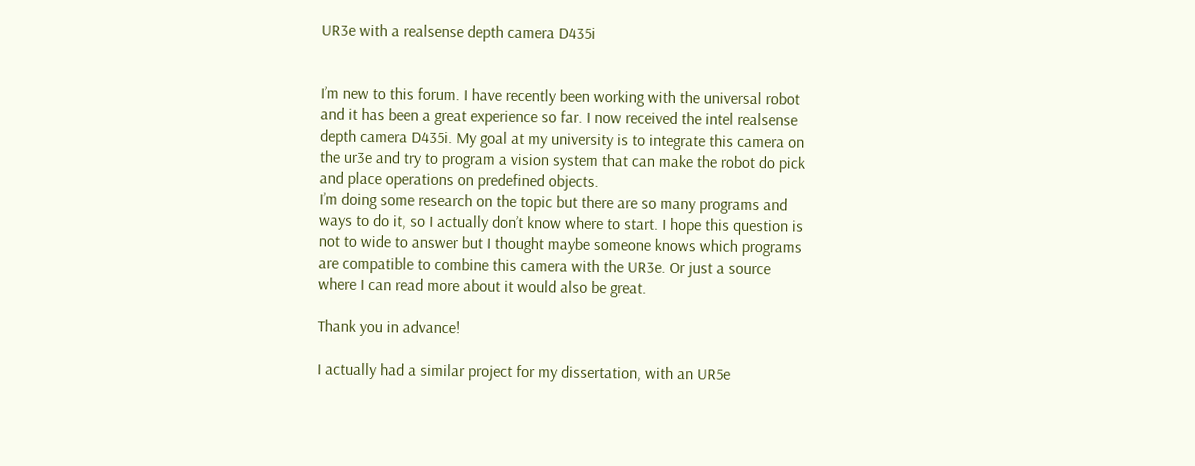UR3e with a realsense depth camera D435i


I’m new to this forum. I have recently been working with the universal robot and it has been a great experience so far. I now received the intel realsense depth camera D435i. My goal at my university is to integrate this camera on the ur3e and try to program a vision system that can make the robot do pick and place operations on predefined objects.
I’m doing some research on the topic but there are so many programs and ways to do it, so I actually don’t know where to start. I hope this question is not to wide to answer but I thought maybe someone knows which programs are compatible to combine this camera with the UR3e. Or just a source where I can read more about it would also be great.

Thank you in advance!

I actually had a similar project for my dissertation, with an UR5e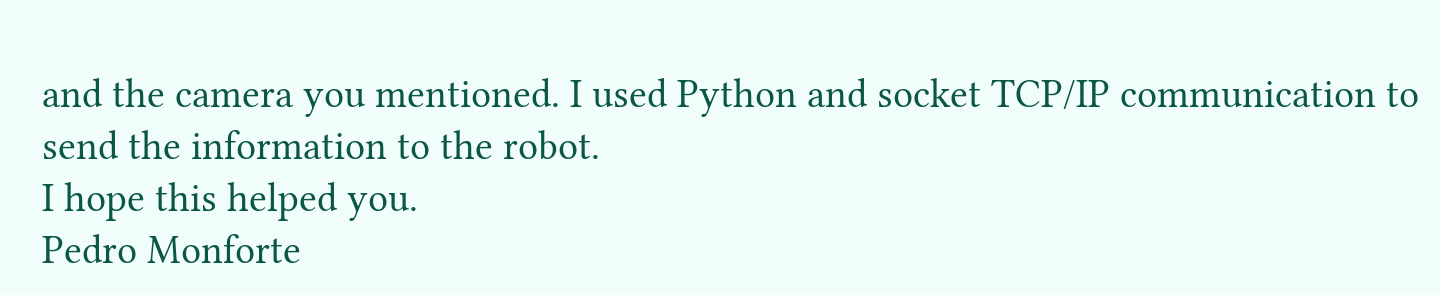and the camera you mentioned. I used Python and socket TCP/IP communication to send the information to the robot.
I hope this helped you.
Pedro Monforte